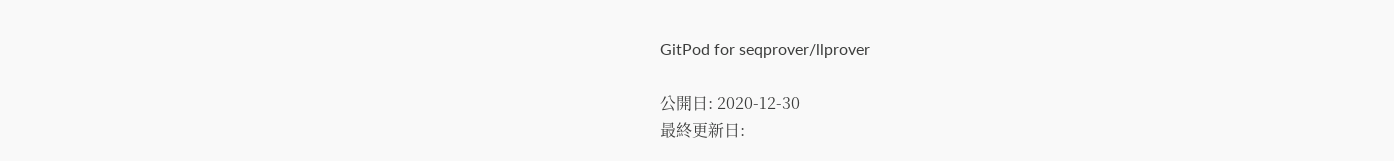GitPod for seqprover/llprover

公開日: 2020-12-30
最終更新日: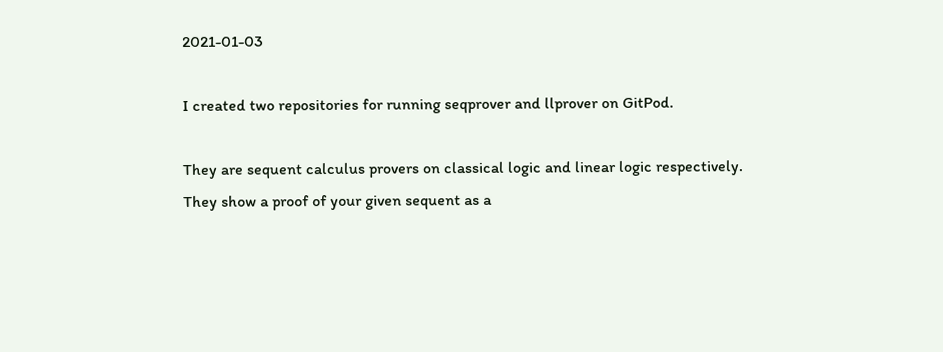2021-01-03

I created two repositories for running seqprover and llprover on GitPod.

They are sequent calculus provers on classical logic and linear logic respectively. They show a proof of your given sequent as a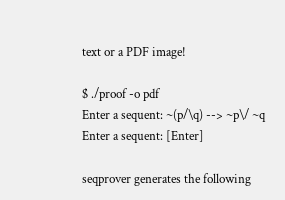text or a PDF image!

$ ./proof -o pdf
Enter a sequent: ~(p/\q) --> ~p\/ ~q
Enter a sequent: [Enter]

seqprover generates the following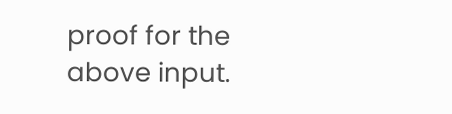proof for the above input.